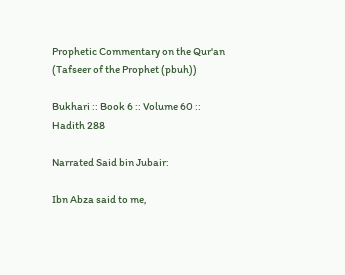Prophetic Commentary on the Qur'an (Tafseer of the Prophet (pbuh))

Bukhari :: Book 6 :: Volume 60 :: Hadith 288

Narrated Said bin Jubair:

Ibn Abza said to me,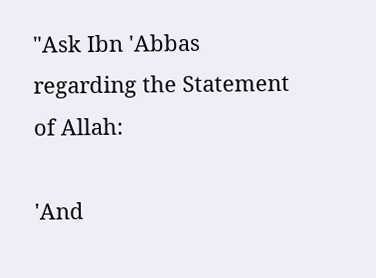"Ask Ibn 'Abbas regarding the Statement of Allah:

'And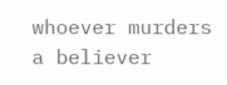whoever murders a believer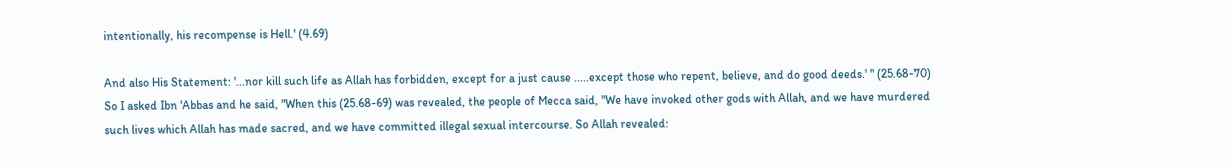intentionally, his recompense is Hell.' (4.69)

And also His Statement: '...nor kill such life as Allah has forbidden, except for a just cause .....except those who repent, believe, and do good deeds.' " (25.68-70) So I asked Ibn 'Abbas and he said, "When this (25.68-69) was revealed, the people of Mecca said, "We have invoked other gods with Allah, and we have murdered such lives which Allah has made sacred, and we have committed illegal sexual intercourse. So Allah revealed: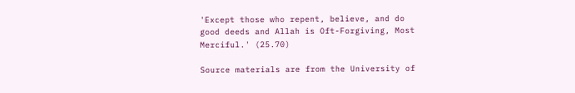'Except those who repent, believe, and do good deeds and Allah is Oft-Forgiving, Most Merciful.' (25.70)

Source materials are from the University of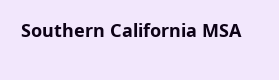Southern California MSA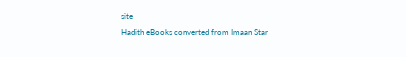site
Hadith eBooks converted from Imaan Star